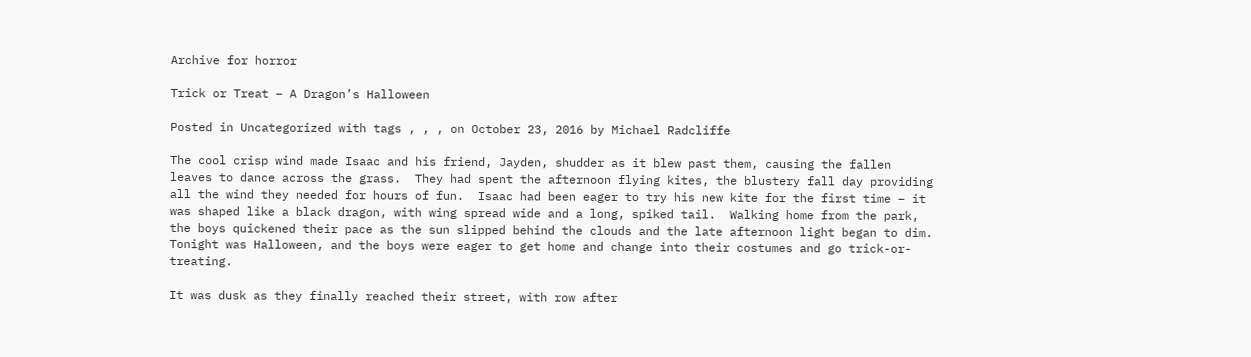Archive for horror

Trick or Treat – A Dragon’s Halloween

Posted in Uncategorized with tags , , , on October 23, 2016 by Michael Radcliffe

The cool crisp wind made Isaac and his friend, Jayden, shudder as it blew past them, causing the fallen leaves to dance across the grass.  They had spent the afternoon flying kites, the blustery fall day providing all the wind they needed for hours of fun.  Isaac had been eager to try his new kite for the first time – it was shaped like a black dragon, with wing spread wide and a long, spiked tail.  Walking home from the park, the boys quickened their pace as the sun slipped behind the clouds and the late afternoon light began to dim.  Tonight was Halloween, and the boys were eager to get home and change into their costumes and go trick-or-treating.

It was dusk as they finally reached their street, with row after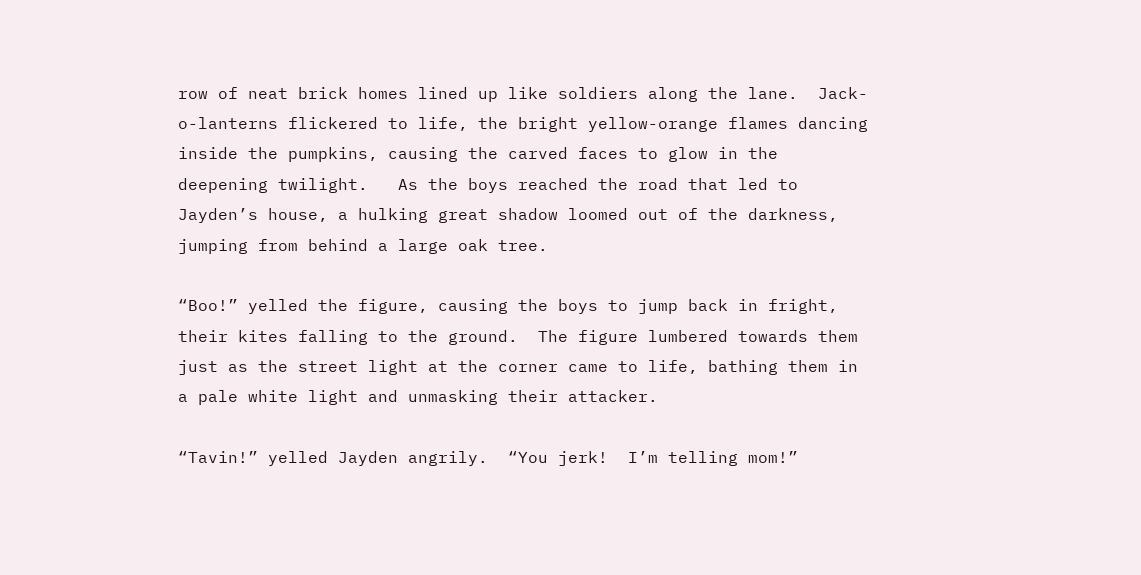row of neat brick homes lined up like soldiers along the lane.  Jack-o-lanterns flickered to life, the bright yellow-orange flames dancing inside the pumpkins, causing the carved faces to glow in the deepening twilight.   As the boys reached the road that led to Jayden’s house, a hulking great shadow loomed out of the darkness, jumping from behind a large oak tree.

“Boo!” yelled the figure, causing the boys to jump back in fright, their kites falling to the ground.  The figure lumbered towards them just as the street light at the corner came to life, bathing them in a pale white light and unmasking their attacker.

“Tavin!” yelled Jayden angrily.  “You jerk!  I’m telling mom!”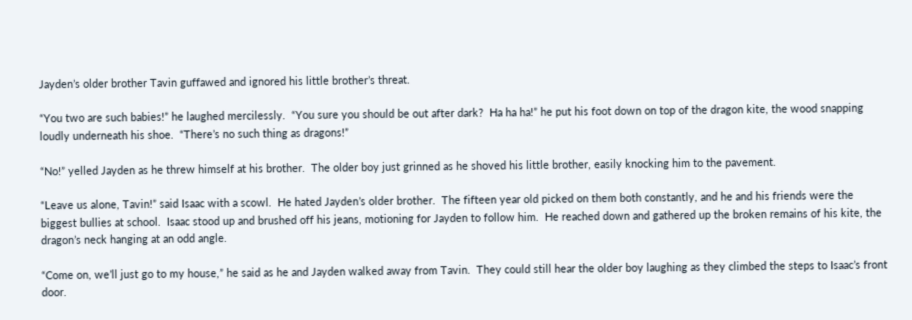Jayden’s older brother Tavin guffawed and ignored his little brother’s threat.

“You two are such babies!” he laughed mercilessly.  “You sure you should be out after dark?  Ha ha ha!” he put his foot down on top of the dragon kite, the wood snapping loudly underneath his shoe.  “There’s no such thing as dragons!”

“No!” yelled Jayden as he threw himself at his brother.  The older boy just grinned as he shoved his little brother, easily knocking him to the pavement.

“Leave us alone, Tavin!” said Isaac with a scowl.  He hated Jayden’s older brother.  The fifteen year old picked on them both constantly, and he and his friends were the biggest bullies at school.  Isaac stood up and brushed off his jeans, motioning for Jayden to follow him.  He reached down and gathered up the broken remains of his kite, the dragon’s neck hanging at an odd angle.

“Come on, we’ll just go to my house,” he said as he and Jayden walked away from Tavin.  They could still hear the older boy laughing as they climbed the steps to Isaac’s front door.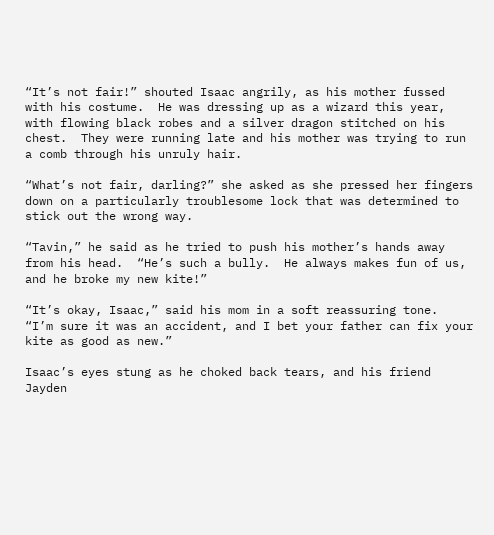“It’s not fair!” shouted Isaac angrily, as his mother fussed with his costume.  He was dressing up as a wizard this year, with flowing black robes and a silver dragon stitched on his chest.  They were running late and his mother was trying to run a comb through his unruly hair.

“What’s not fair, darling?” she asked as she pressed her fingers down on a particularly troublesome lock that was determined to stick out the wrong way.

“Tavin,” he said as he tried to push his mother’s hands away from his head.  “He’s such a bully.  He always makes fun of us, and he broke my new kite!”

“It’s okay, Isaac,” said his mom in a soft reassuring tone.  “I’m sure it was an accident, and I bet your father can fix your kite as good as new.”

Isaac’s eyes stung as he choked back tears, and his friend Jayden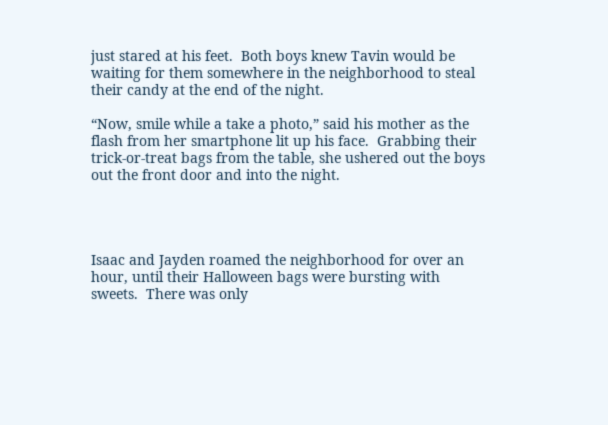just stared at his feet.  Both boys knew Tavin would be waiting for them somewhere in the neighborhood to steal their candy at the end of the night.

“Now, smile while a take a photo,” said his mother as the flash from her smartphone lit up his face.  Grabbing their trick-or-treat bags from the table, she ushered out the boys out the front door and into the night.




Isaac and Jayden roamed the neighborhood for over an hour, until their Halloween bags were bursting with sweets.  There was only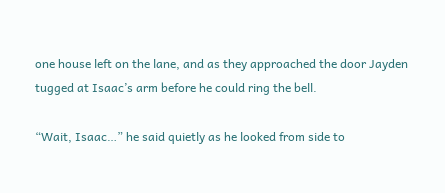one house left on the lane, and as they approached the door Jayden tugged at Isaac’s arm before he could ring the bell.

“Wait, Isaac…” he said quietly as he looked from side to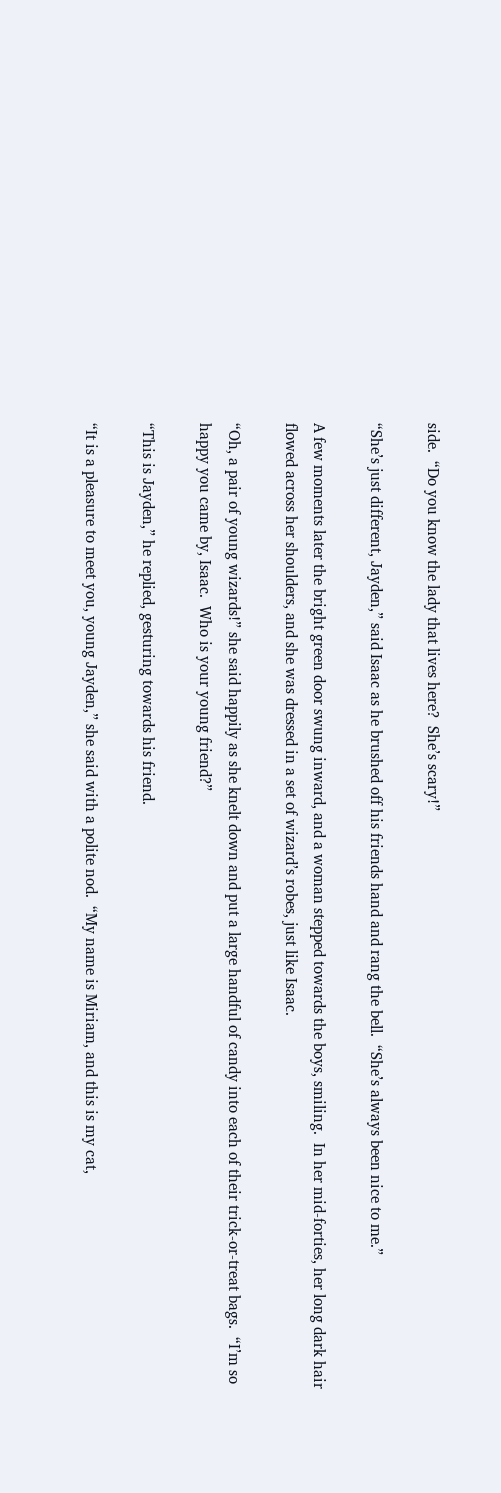side.  “Do you know the lady that lives here?  She’s scary!”

“She’s just different, Jayden,” said Isaac as he brushed off his friends hand and rang the bell.  “She’s always been nice to me.”

A few moments later the bright green door swung inward, and a woman stepped towards the boys, smiling.  In her mid-forties, her long dark hair flowed across her shoulders, and she was dressed in a set of wizard’s robes, just like Isaac.

“Oh, a pair of young wizards!” she said happily as she knelt down and put a large handful of candy into each of their trick-or-treat bags.  “I’m so happy you came by, Isaac.  Who is your young friend?”

“This is Jayden,” he replied, gesturing towards his friend.

“It is a pleasure to meet you, young Jayden,” she said with a polite nod.  “My name is Miriam, and this is my cat,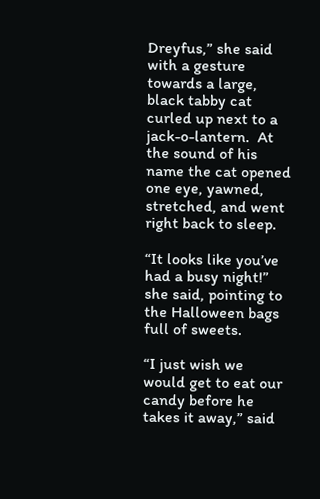Dreyfus,” she said with a gesture towards a large, black tabby cat curled up next to a jack-o-lantern.  At the sound of his name the cat opened one eye, yawned, stretched, and went right back to sleep.

“It looks like you’ve had a busy night!” she said, pointing to the Halloween bags full of sweets.

“I just wish we would get to eat our candy before he takes it away,” said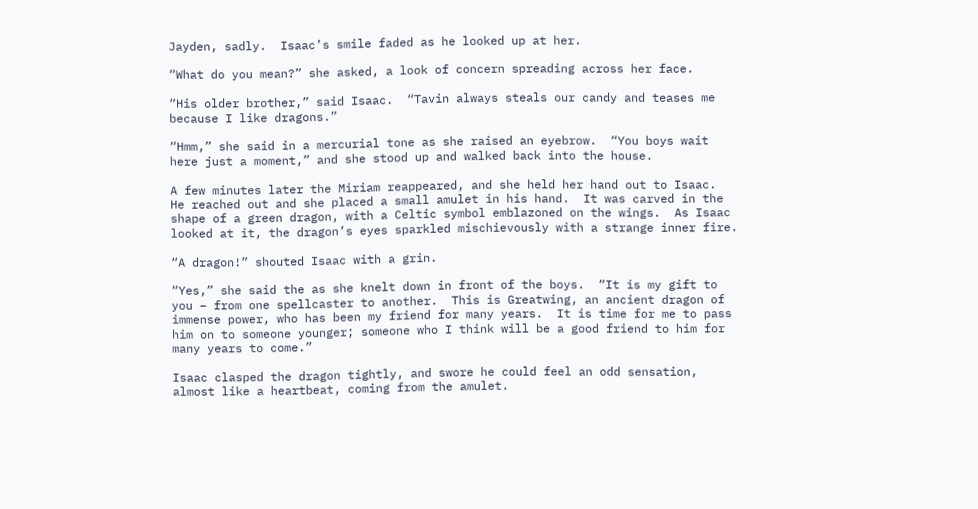Jayden, sadly.  Isaac’s smile faded as he looked up at her.

“What do you mean?” she asked, a look of concern spreading across her face.

“His older brother,” said Isaac.  “Tavin always steals our candy and teases me because I like dragons.”

“Hmm,” she said in a mercurial tone as she raised an eyebrow.  “You boys wait here just a moment,” and she stood up and walked back into the house.

A few minutes later the Miriam reappeared, and she held her hand out to Isaac.  He reached out and she placed a small amulet in his hand.  It was carved in the shape of a green dragon, with a Celtic symbol emblazoned on the wings.  As Isaac looked at it, the dragon’s eyes sparkled mischievously with a strange inner fire.

“A dragon!” shouted Isaac with a grin.

“Yes,” she said the as she knelt down in front of the boys.  “It is my gift to you – from one spellcaster to another.  This is Greatwing, an ancient dragon of immense power, who has been my friend for many years.  It is time for me to pass him on to someone younger; someone who I think will be a good friend to him for many years to come.”

Isaac clasped the dragon tightly, and swore he could feel an odd sensation, almost like a heartbeat, coming from the amulet.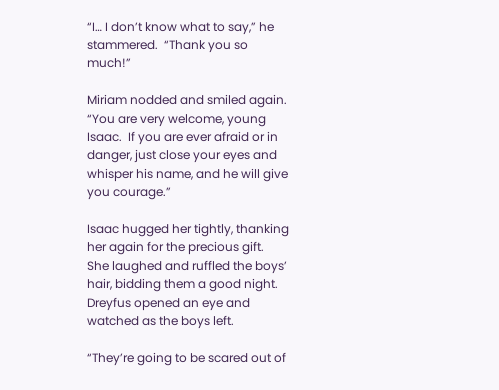“I… I don’t know what to say,” he stammered.  “Thank you so much!”

Miriam nodded and smiled again.  “You are very welcome, young Isaac.  If you are ever afraid or in danger, just close your eyes and whisper his name, and he will give you courage.”

Isaac hugged her tightly, thanking her again for the precious gift.  She laughed and ruffled the boys’ hair, bidding them a good night.  Dreyfus opened an eye and watched as the boys left.

“They’re going to be scared out of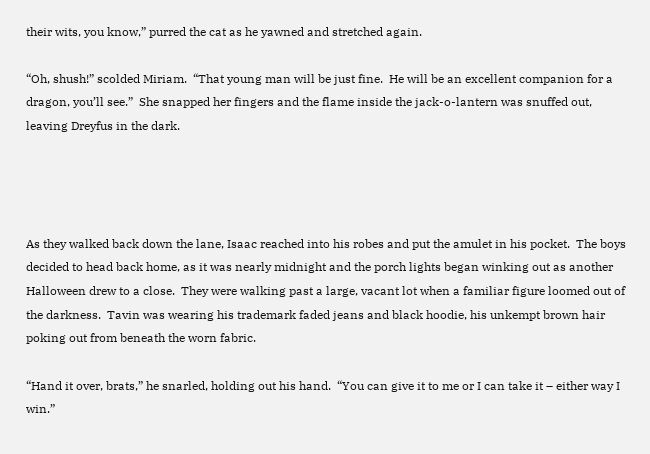their wits, you know,” purred the cat as he yawned and stretched again.

“Oh, shush!” scolded Miriam.  “That young man will be just fine.  He will be an excellent companion for a dragon, you’ll see.”  She snapped her fingers and the flame inside the jack-o-lantern was snuffed out, leaving Dreyfus in the dark.




As they walked back down the lane, Isaac reached into his robes and put the amulet in his pocket.  The boys decided to head back home, as it was nearly midnight and the porch lights began winking out as another Halloween drew to a close.  They were walking past a large, vacant lot when a familiar figure loomed out of the darkness.  Tavin was wearing his trademark faded jeans and black hoodie, his unkempt brown hair poking out from beneath the worn fabric.

“Hand it over, brats,” he snarled, holding out his hand.  “You can give it to me or I can take it – either way I win.”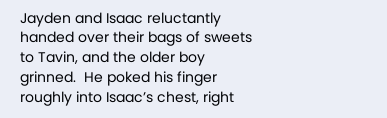Jayden and Isaac reluctantly handed over their bags of sweets to Tavin, and the older boy grinned.  He poked his finger roughly into Isaac’s chest, right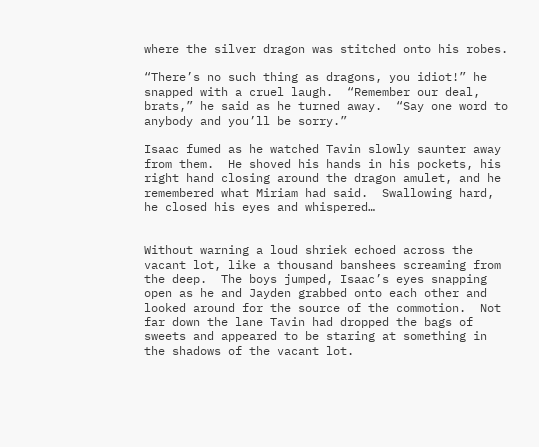where the silver dragon was stitched onto his robes.

“There’s no such thing as dragons, you idiot!” he snapped with a cruel laugh.  “Remember our deal, brats,” he said as he turned away.  “Say one word to anybody and you’ll be sorry.”

Isaac fumed as he watched Tavin slowly saunter away from them.  He shoved his hands in his pockets, his right hand closing around the dragon amulet, and he remembered what Miriam had said.  Swallowing hard, he closed his eyes and whispered…


Without warning a loud shriek echoed across the vacant lot, like a thousand banshees screaming from the deep.  The boys jumped, Isaac’s eyes snapping open as he and Jayden grabbed onto each other and looked around for the source of the commotion.  Not far down the lane Tavin had dropped the bags of sweets and appeared to be staring at something in the shadows of the vacant lot.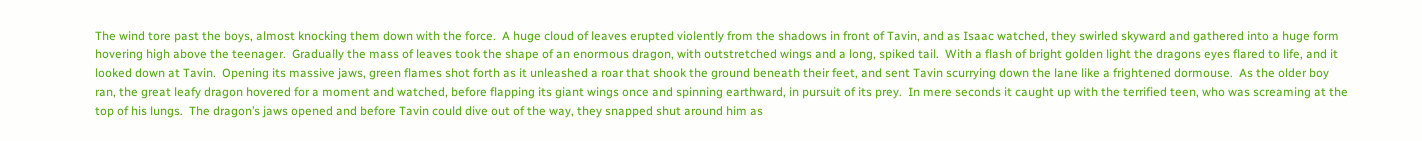The wind tore past the boys, almost knocking them down with the force.  A huge cloud of leaves erupted violently from the shadows in front of Tavin, and as Isaac watched, they swirled skyward and gathered into a huge form hovering high above the teenager.  Gradually the mass of leaves took the shape of an enormous dragon, with outstretched wings and a long, spiked tail.  With a flash of bright golden light the dragons eyes flared to life, and it looked down at Tavin.  Opening its massive jaws, green flames shot forth as it unleashed a roar that shook the ground beneath their feet, and sent Tavin scurrying down the lane like a frightened dormouse.  As the older boy ran, the great leafy dragon hovered for a moment and watched, before flapping its giant wings once and spinning earthward, in pursuit of its prey.  In mere seconds it caught up with the terrified teen, who was screaming at the top of his lungs.  The dragon’s jaws opened and before Tavin could dive out of the way, they snapped shut around him as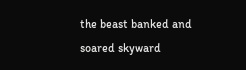the beast banked and soared skyward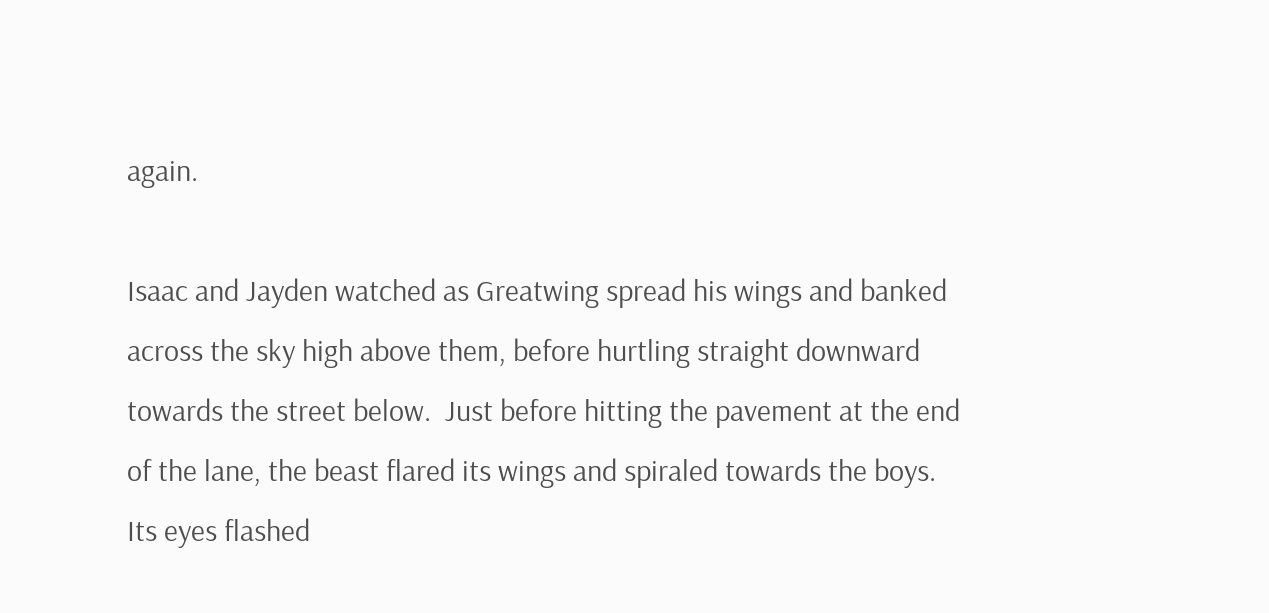again.

Isaac and Jayden watched as Greatwing spread his wings and banked across the sky high above them, before hurtling straight downward towards the street below.  Just before hitting the pavement at the end of the lane, the beast flared its wings and spiraled towards the boys.  Its eyes flashed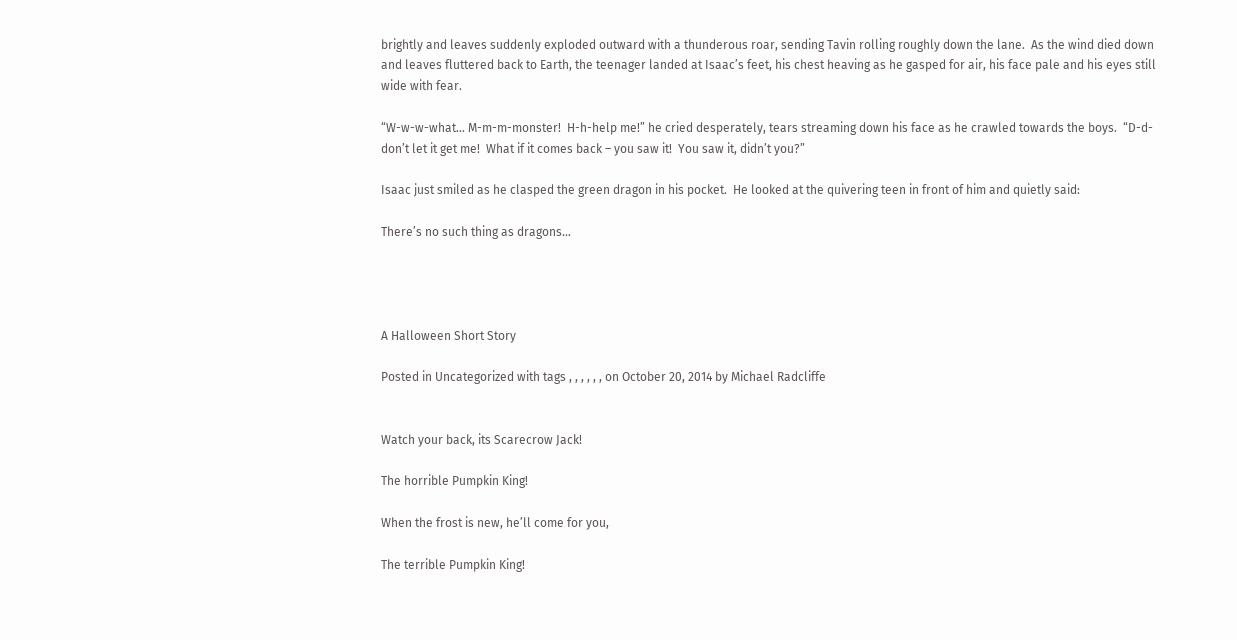brightly and leaves suddenly exploded outward with a thunderous roar, sending Tavin rolling roughly down the lane.  As the wind died down and leaves fluttered back to Earth, the teenager landed at Isaac’s feet, his chest heaving as he gasped for air, his face pale and his eyes still wide with fear.

“W-w-w-what… M-m-m-monster!  H-h-help me!” he cried desperately, tears streaming down his face as he crawled towards the boys.  “D-d-don’t let it get me!  What if it comes back – you saw it!  You saw it, didn’t you?”

Isaac just smiled as he clasped the green dragon in his pocket.  He looked at the quivering teen in front of him and quietly said:

There’s no such thing as dragons…




A Halloween Short Story

Posted in Uncategorized with tags , , , , , , on October 20, 2014 by Michael Radcliffe


Watch your back, its Scarecrow Jack!

The horrible Pumpkin King!

When the frost is new, he’ll come for you,

The terrible Pumpkin King!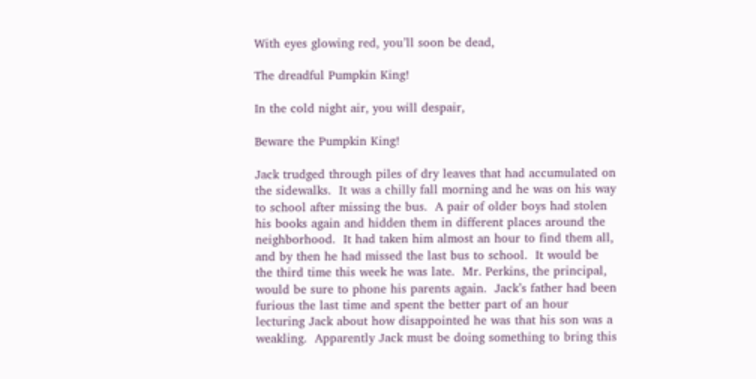With eyes glowing red, you’ll soon be dead,

The dreadful Pumpkin King!

In the cold night air, you will despair,

Beware the Pumpkin King!

Jack trudged through piles of dry leaves that had accumulated on the sidewalks.  It was a chilly fall morning and he was on his way to school after missing the bus.  A pair of older boys had stolen his books again and hidden them in different places around the neighborhood.  It had taken him almost an hour to find them all, and by then he had missed the last bus to school.  It would be the third time this week he was late.  Mr. Perkins, the principal, would be sure to phone his parents again.  Jack’s father had been furious the last time and spent the better part of an hour lecturing Jack about how disappointed he was that his son was a weakling.  Apparently Jack must be doing something to bring this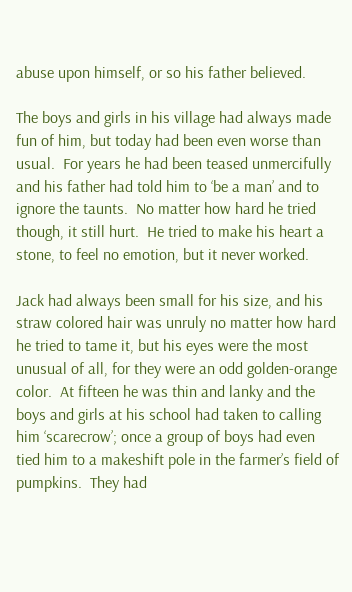abuse upon himself, or so his father believed.

The boys and girls in his village had always made fun of him, but today had been even worse than usual.  For years he had been teased unmercifully and his father had told him to ‘be a man’ and to ignore the taunts.  No matter how hard he tried though, it still hurt.  He tried to make his heart a stone, to feel no emotion, but it never worked.

Jack had always been small for his size, and his straw colored hair was unruly no matter how hard he tried to tame it, but his eyes were the most unusual of all, for they were an odd golden-orange color.  At fifteen he was thin and lanky and the boys and girls at his school had taken to calling him ‘scarecrow’; once a group of boys had even tied him to a makeshift pole in the farmer’s field of pumpkins.  They had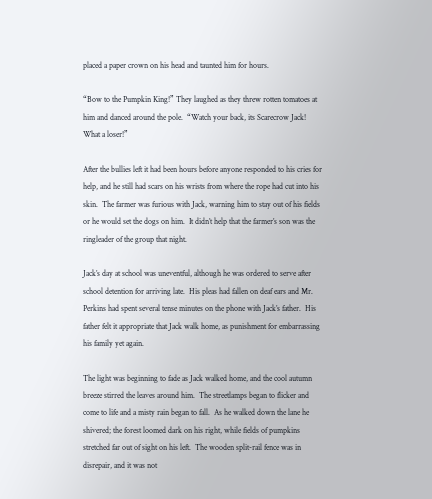placed a paper crown on his head and taunted him for hours.

“Bow to the Pumpkin King!” They laughed as they threw rotten tomatoes at him and danced around the pole.  “Watch your back, its Scarecrow Jack!  What a loser!”

After the bullies left it had been hours before anyone responded to his cries for help, and he still had scars on his wrists from where the rope had cut into his skin.  The farmer was furious with Jack, warning him to stay out of his fields or he would set the dogs on him.  It didn’t help that the farmer’s son was the ringleader of the group that night.

Jack’s day at school was uneventful, although he was ordered to serve after school detention for arriving late.  His pleas had fallen on deaf ears and Mr. Perkins had spent several tense minutes on the phone with Jack’s father.  His father felt it appropriate that Jack walk home, as punishment for embarrassing his family yet again.

The light was beginning to fade as Jack walked home, and the cool autumn breeze stirred the leaves around him.  The streetlamps began to flicker and come to life and a misty rain began to fall.  As he walked down the lane he shivered; the forest loomed dark on his right, while fields of pumpkins stretched far out of sight on his left.  The wooden split-rail fence was in disrepair, and it was not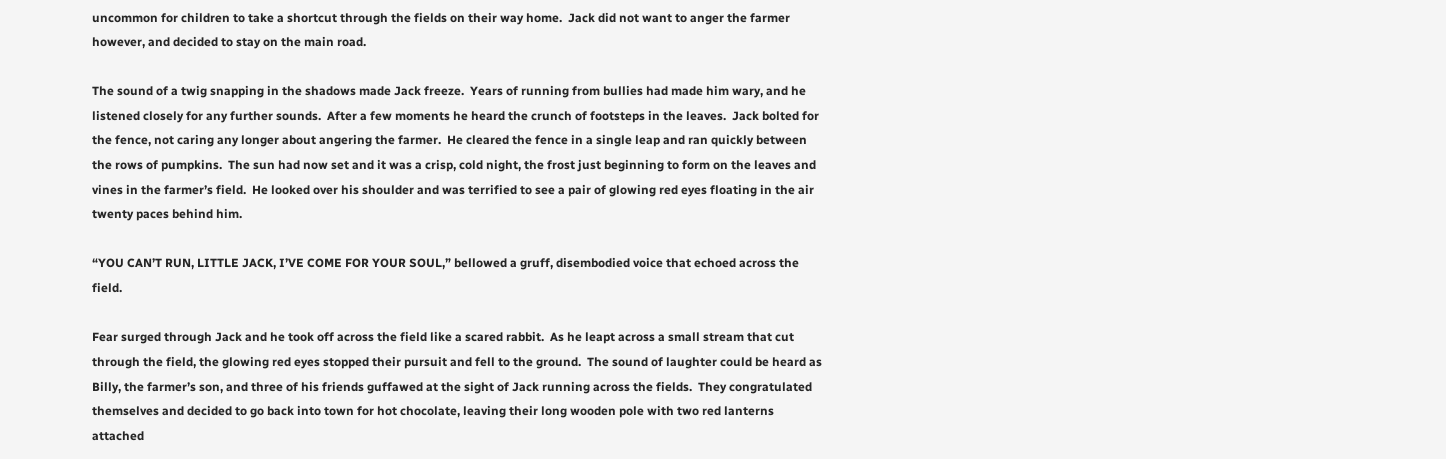uncommon for children to take a shortcut through the fields on their way home.  Jack did not want to anger the farmer however, and decided to stay on the main road.

The sound of a twig snapping in the shadows made Jack freeze.  Years of running from bullies had made him wary, and he listened closely for any further sounds.  After a few moments he heard the crunch of footsteps in the leaves.  Jack bolted for the fence, not caring any longer about angering the farmer.  He cleared the fence in a single leap and ran quickly between the rows of pumpkins.  The sun had now set and it was a crisp, cold night, the frost just beginning to form on the leaves and vines in the farmer’s field.  He looked over his shoulder and was terrified to see a pair of glowing red eyes floating in the air twenty paces behind him.

“YOU CAN’T RUN, LITTLE JACK, I’VE COME FOR YOUR SOUL,” bellowed a gruff, disembodied voice that echoed across the field.

Fear surged through Jack and he took off across the field like a scared rabbit.  As he leapt across a small stream that cut through the field, the glowing red eyes stopped their pursuit and fell to the ground.  The sound of laughter could be heard as Billy, the farmer’s son, and three of his friends guffawed at the sight of Jack running across the fields.  They congratulated themselves and decided to go back into town for hot chocolate, leaving their long wooden pole with two red lanterns attached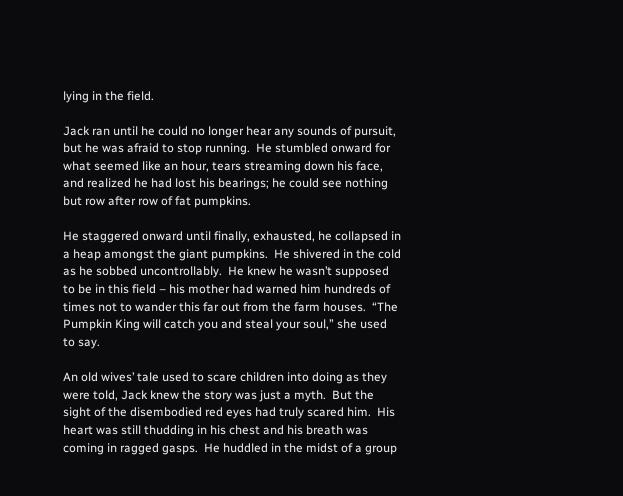lying in the field.

Jack ran until he could no longer hear any sounds of pursuit, but he was afraid to stop running.  He stumbled onward for what seemed like an hour, tears streaming down his face, and realized he had lost his bearings; he could see nothing but row after row of fat pumpkins.

He staggered onward until finally, exhausted, he collapsed in a heap amongst the giant pumpkins.  He shivered in the cold as he sobbed uncontrollably.  He knew he wasn’t supposed to be in this field – his mother had warned him hundreds of times not to wander this far out from the farm houses.  “The Pumpkin King will catch you and steal your soul,” she used to say.

An old wives’ tale used to scare children into doing as they were told, Jack knew the story was just a myth.  But the sight of the disembodied red eyes had truly scared him.  His heart was still thudding in his chest and his breath was coming in ragged gasps.  He huddled in the midst of a group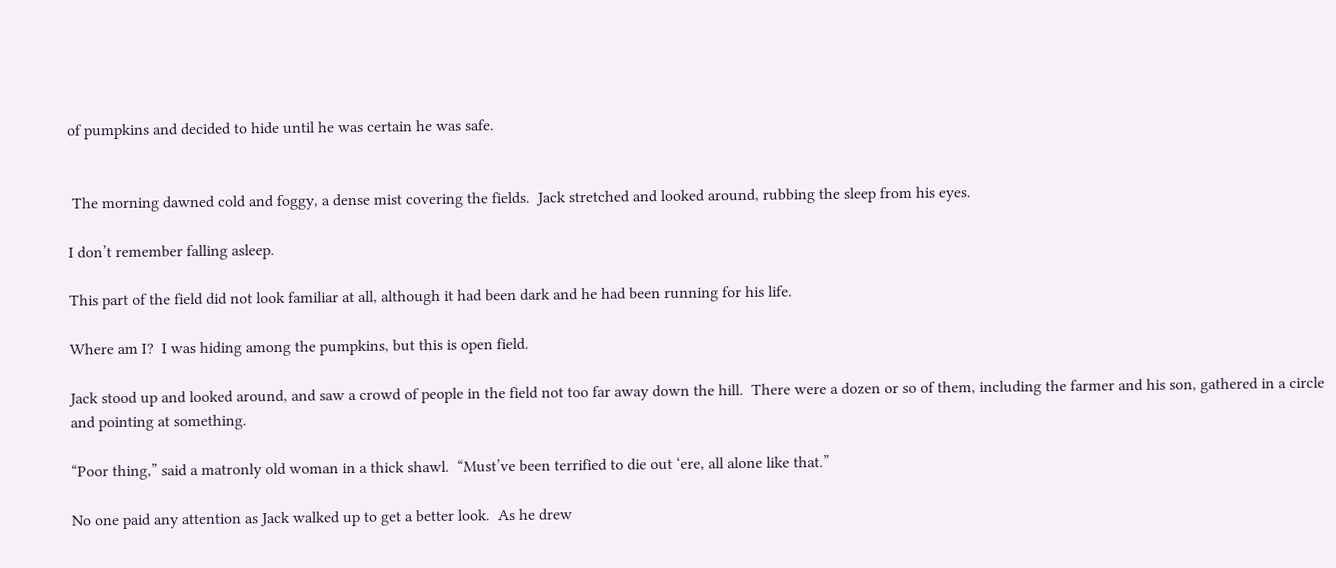of pumpkins and decided to hide until he was certain he was safe.


 The morning dawned cold and foggy, a dense mist covering the fields.  Jack stretched and looked around, rubbing the sleep from his eyes.

I don’t remember falling asleep.

This part of the field did not look familiar at all, although it had been dark and he had been running for his life.

Where am I?  I was hiding among the pumpkins, but this is open field.

Jack stood up and looked around, and saw a crowd of people in the field not too far away down the hill.  There were a dozen or so of them, including the farmer and his son, gathered in a circle and pointing at something.

“Poor thing,” said a matronly old woman in a thick shawl.  “Must’ve been terrified to die out ‘ere, all alone like that.”

No one paid any attention as Jack walked up to get a better look.  As he drew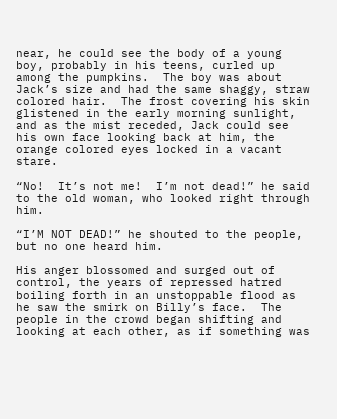near, he could see the body of a young boy, probably in his teens, curled up among the pumpkins.  The boy was about Jack’s size and had the same shaggy, straw colored hair.  The frost covering his skin glistened in the early morning sunlight, and as the mist receded, Jack could see his own face looking back at him, the orange colored eyes locked in a vacant stare.

“No!  It’s not me!  I’m not dead!” he said to the old woman, who looked right through him.

“I’M NOT DEAD!” he shouted to the people, but no one heard him.

His anger blossomed and surged out of control, the years of repressed hatred boiling forth in an unstoppable flood as he saw the smirk on Billy’s face.  The people in the crowd began shifting and looking at each other, as if something was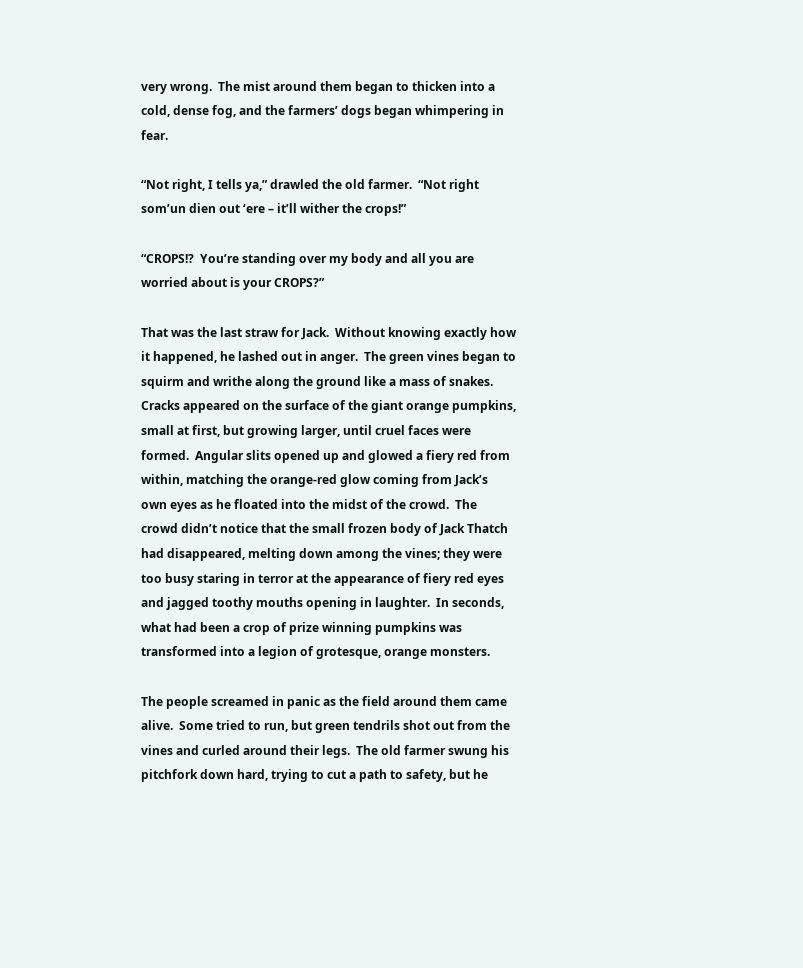very wrong.  The mist around them began to thicken into a cold, dense fog, and the farmers’ dogs began whimpering in fear.

“Not right, I tells ya,” drawled the old farmer.  “Not right som’un dien out ‘ere – it’ll wither the crops!”

“CROPS!?  You’re standing over my body and all you are worried about is your CROPS?”

That was the last straw for Jack.  Without knowing exactly how it happened, he lashed out in anger.  The green vines began to squirm and writhe along the ground like a mass of snakes.  Cracks appeared on the surface of the giant orange pumpkins, small at first, but growing larger, until cruel faces were formed.  Angular slits opened up and glowed a fiery red from within, matching the orange-red glow coming from Jack’s own eyes as he floated into the midst of the crowd.  The crowd didn’t notice that the small frozen body of Jack Thatch had disappeared, melting down among the vines; they were too busy staring in terror at the appearance of fiery red eyes and jagged toothy mouths opening in laughter.  In seconds, what had been a crop of prize winning pumpkins was transformed into a legion of grotesque, orange monsters.

The people screamed in panic as the field around them came alive.  Some tried to run, but green tendrils shot out from the vines and curled around their legs.  The old farmer swung his pitchfork down hard, trying to cut a path to safety, but he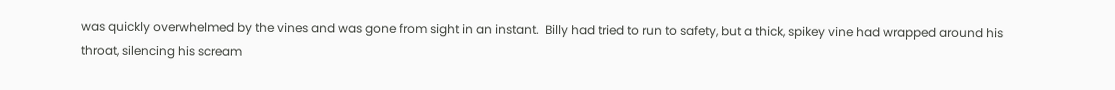was quickly overwhelmed by the vines and was gone from sight in an instant.  Billy had tried to run to safety, but a thick, spikey vine had wrapped around his throat, silencing his scream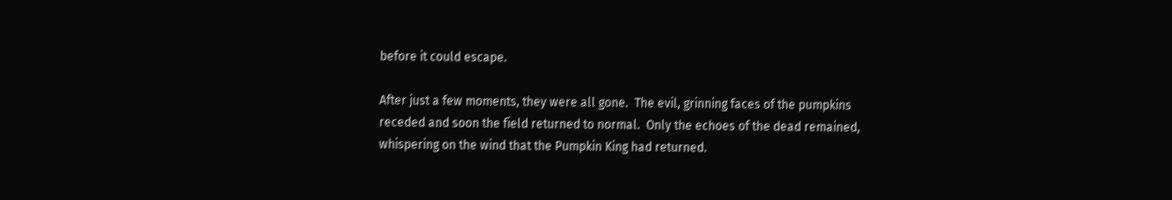before it could escape.

After just a few moments, they were all gone.  The evil, grinning faces of the pumpkins receded and soon the field returned to normal.  Only the echoes of the dead remained, whispering on the wind that the Pumpkin King had returned.